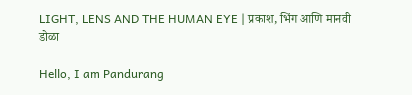LIGHT, LENS AND THE HUMAN EYE | प्रकाश, भिंग आणि मानवी डोळा

Hello, I am Pandurang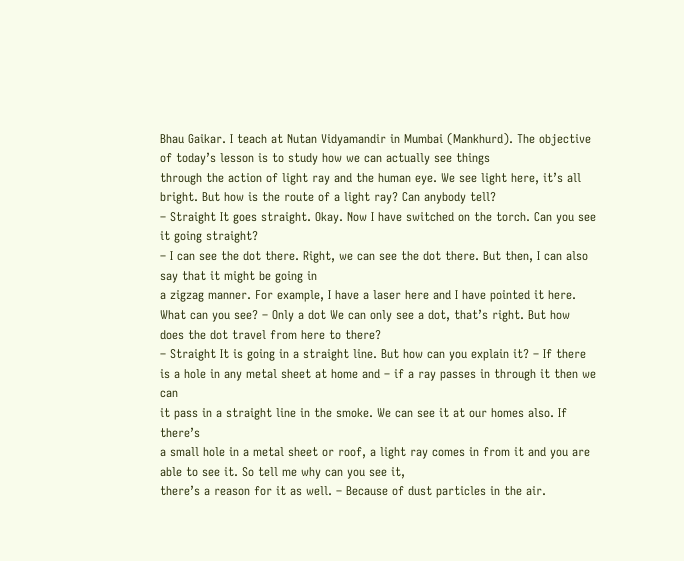Bhau Gaikar. I teach at Nutan Vidyamandir in Mumbai (Mankhurd). The objective of today’s lesson is to study how we can actually see things
through the action of light ray and the human eye. We see light here, it’s all bright. But how is the route of a light ray? Can anybody tell?
– Straight It goes straight. Okay. Now I have switched on the torch. Can you see it going straight?
– I can see the dot there. Right, we can see the dot there. But then, I can also say that it might be going in
a zigzag manner. For example, I have a laser here and I have pointed it here. What can you see? – Only a dot We can only see a dot, that’s right. But how does the dot travel from here to there?
– Straight It is going in a straight line. But how can you explain it? – If there is a hole in any metal sheet at home and – if a ray passes in through it then we can
it pass in a straight line in the smoke. We can see it at our homes also. If there’s
a small hole in a metal sheet or roof, a light ray comes in from it and you are able to see it. So tell me why can you see it,
there’s a reason for it as well. – Because of dust particles in the air.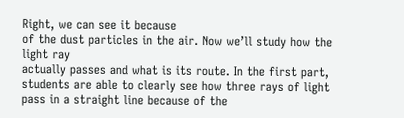Right, we can see it because
of the dust particles in the air. Now we’ll study how the light ray
actually passes and what is its route. In the first part, students are able to clearly see how three rays of light
pass in a straight line because of the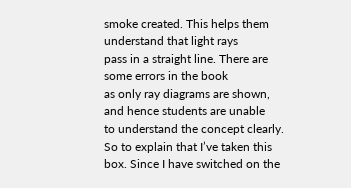smoke created. This helps them understand that light rays
pass in a straight line. There are some errors in the book
as only ray diagrams are shown, and hence students are unable
to understand the concept clearly. So to explain that I’ve taken this box. Since I have switched on the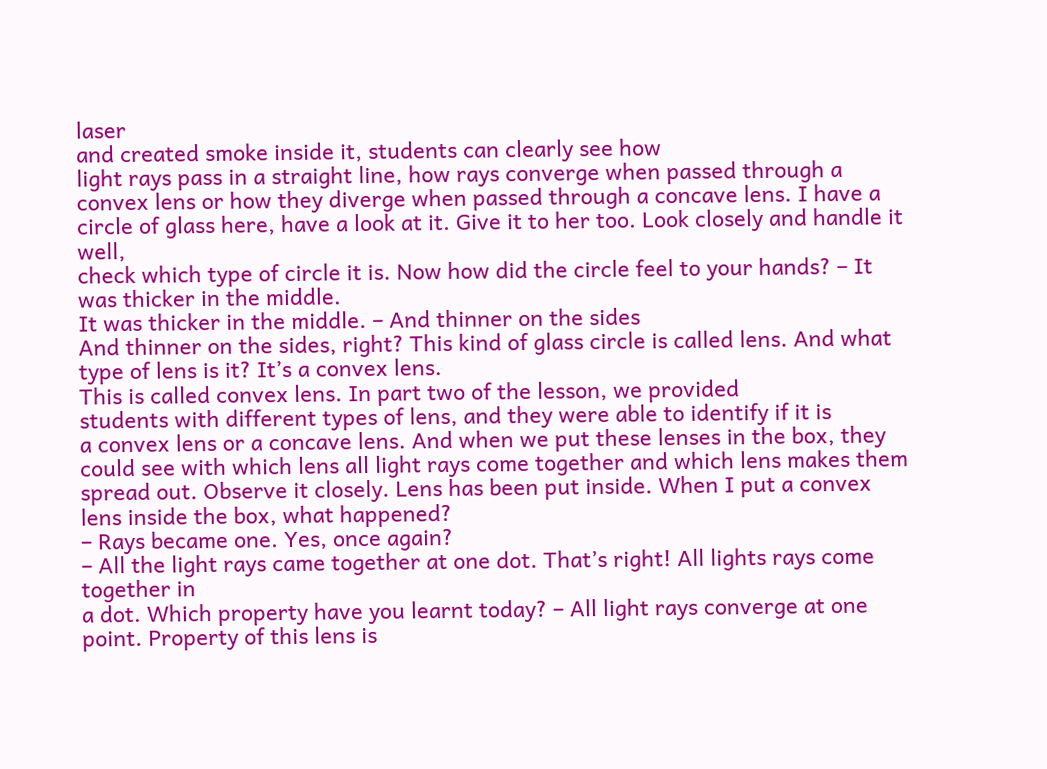laser
and created smoke inside it, students can clearly see how
light rays pass in a straight line, how rays converge when passed through a convex lens or how they diverge when passed through a concave lens. I have a circle of glass here, have a look at it. Give it to her too. Look closely and handle it well,
check which type of circle it is. Now how did the circle feel to your hands? – It was thicker in the middle.
It was thicker in the middle. – And thinner on the sides
And thinner on the sides, right? This kind of glass circle is called lens. And what type of lens is it? It’s a convex lens.
This is called convex lens. In part two of the lesson, we provided
students with different types of lens, and they were able to identify if it is
a convex lens or a concave lens. And when we put these lenses in the box, they
could see with which lens all light rays come together and which lens makes them spread out. Observe it closely. Lens has been put inside. When I put a convex lens inside the box, what happened?
– Rays became one. Yes, once again?
– All the light rays came together at one dot. That’s right! All lights rays come together in
a dot. Which property have you learnt today? – All light rays converge at one point. Property of this lens is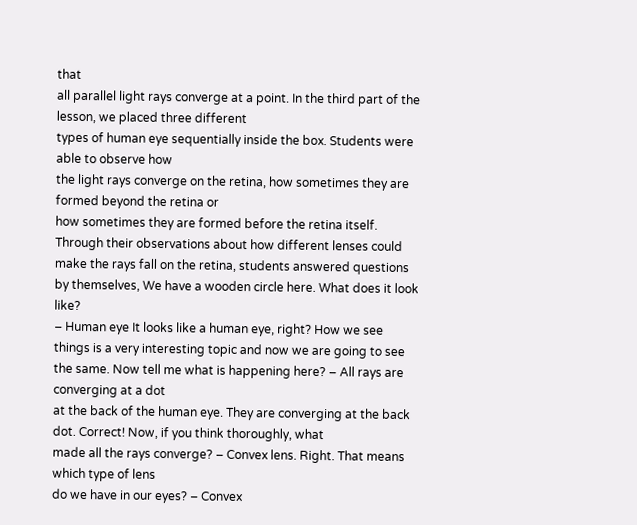that
all parallel light rays converge at a point. In the third part of the lesson, we placed three different
types of human eye sequentially inside the box. Students were able to observe how
the light rays converge on the retina, how sometimes they are formed beyond the retina or
how sometimes they are formed before the retina itself. Through their observations about how different lenses could make the rays fall on the retina, students answered questions by themselves, We have a wooden circle here. What does it look like?
– Human eye It looks like a human eye, right? How we see things is a very interesting topic and now we are going to see the same. Now tell me what is happening here? – All rays are converging at a dot
at the back of the human eye. They are converging at the back dot. Correct! Now, if you think thoroughly, what
made all the rays converge? – Convex lens. Right. That means which type of lens
do we have in our eyes? – Convex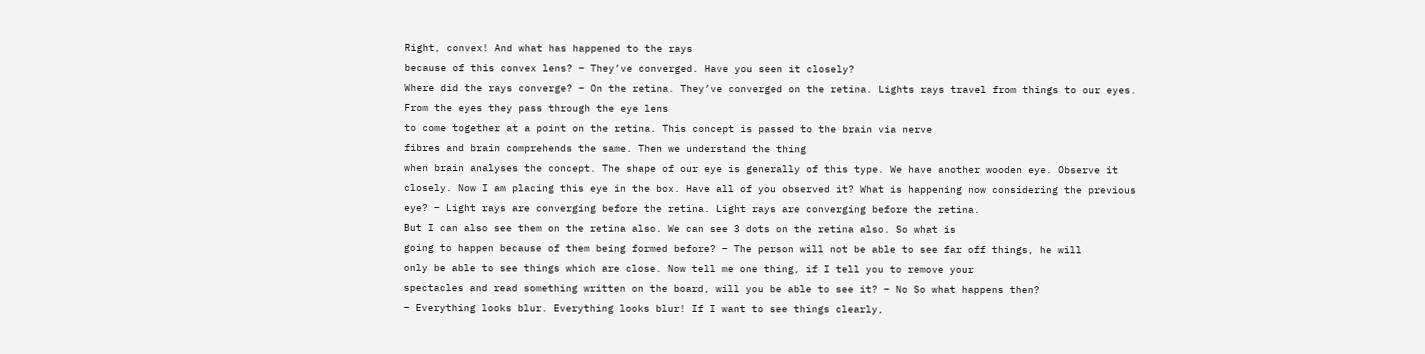Right, convex! And what has happened to the rays
because of this convex lens? – They’ve converged. Have you seen it closely?
Where did the rays converge? – On the retina. They’ve converged on the retina. Lights rays travel from things to our eyes. From the eyes they pass through the eye lens
to come together at a point on the retina. This concept is passed to the brain via nerve
fibres and brain comprehends the same. Then we understand the thing
when brain analyses the concept. The shape of our eye is generally of this type. We have another wooden eye. Observe it closely. Now I am placing this eye in the box. Have all of you observed it? What is happening now considering the previous eye? – Light rays are converging before the retina. Light rays are converging before the retina.
But I can also see them on the retina also. We can see 3 dots on the retina also. So what is
going to happen because of them being formed before? – The person will not be able to see far off things, he will
only be able to see things which are close. Now tell me one thing, if I tell you to remove your
spectacles and read something written on the board, will you be able to see it? – No So what happens then?
– Everything looks blur. Everything looks blur! If I want to see things clearly,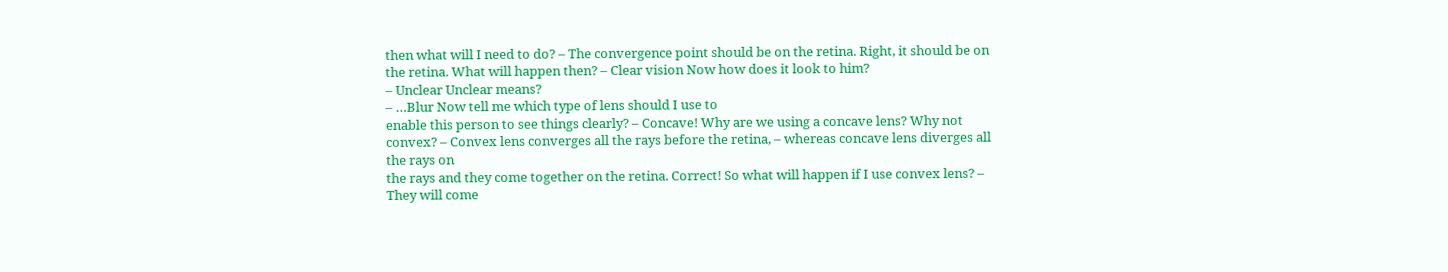then what will I need to do? – The convergence point should be on the retina. Right, it should be on the retina. What will happen then? – Clear vision Now how does it look to him?
– Unclear Unclear means?
– …Blur Now tell me which type of lens should I use to
enable this person to see things clearly? – Concave! Why are we using a concave lens? Why not convex? – Convex lens converges all the rays before the retina, – whereas concave lens diverges all the rays on
the rays and they come together on the retina. Correct! So what will happen if I use convex lens? – They will come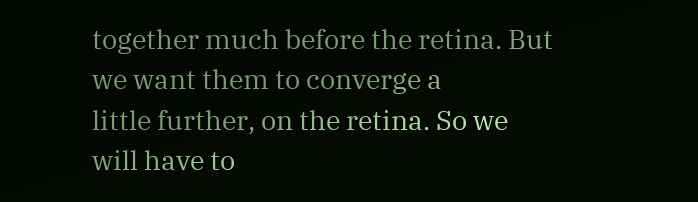together much before the retina. But we want them to converge a
little further, on the retina. So we will have to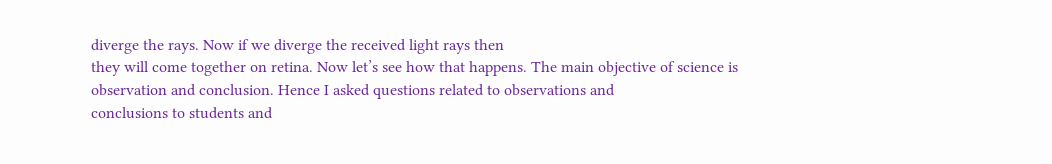diverge the rays. Now if we diverge the received light rays then
they will come together on retina. Now let’s see how that happens. The main objective of science is observation and conclusion. Hence I asked questions related to observations and
conclusions to students and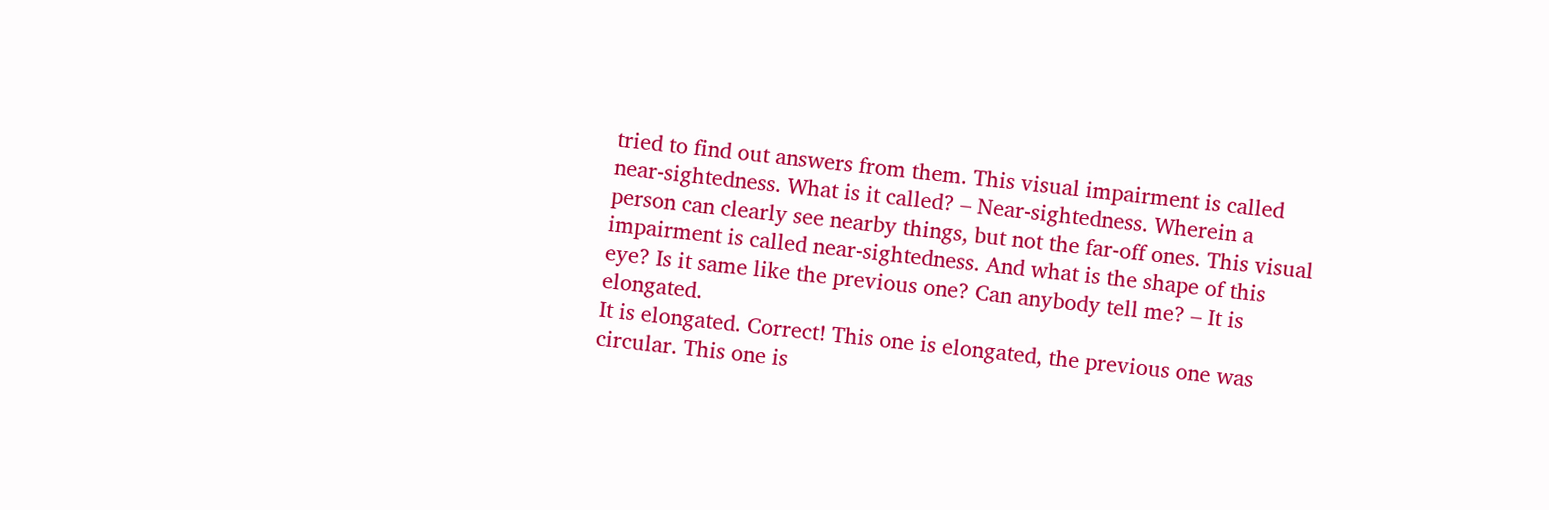tried to find out answers from them. This visual impairment is called
near-sightedness. What is it called? – Near-sightedness. Wherein a person can clearly see nearby things, but not the far-off ones. This visual impairment is called near-sightedness. And what is the shape of this eye? Is it same like the previous one? Can anybody tell me? – It is elongated.
It is elongated. Correct! This one is elongated, the previous one was circular. This one is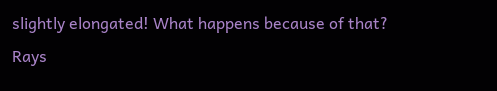slightly elongated! What happens because of that? Rays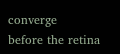converge
before the retina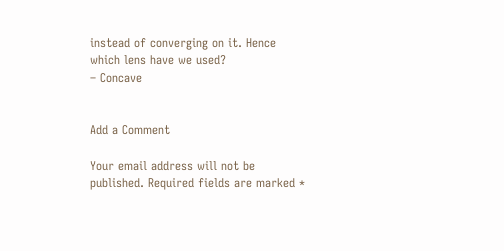instead of converging on it. Hence which lens have we used?
– Concave


Add a Comment

Your email address will not be published. Required fields are marked *